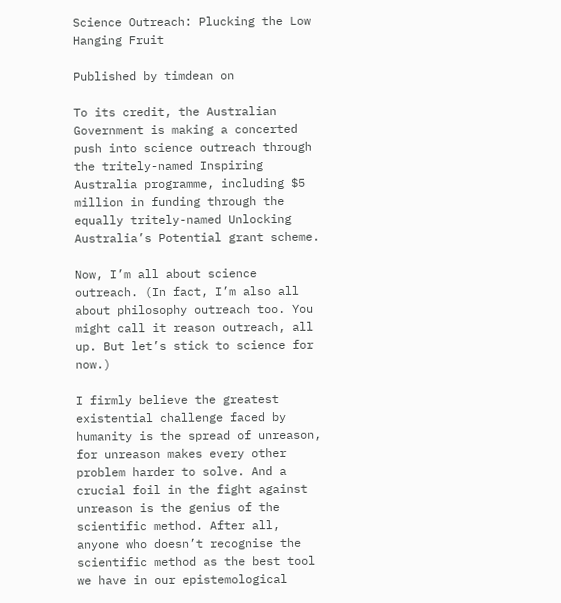Science Outreach: Plucking the Low Hanging Fruit

Published by timdean on

To its credit, the Australian Government is making a concerted push into science outreach through the tritely-named Inspiring Australia programme, including $5 million in funding through the equally tritely-named Unlocking Australia’s Potential grant scheme.

Now, I’m all about science outreach. (In fact, I’m also all about philosophy outreach too. You might call it reason outreach, all up. But let’s stick to science for now.)

I firmly believe the greatest existential challenge faced by humanity is the spread of unreason, for unreason makes every other problem harder to solve. And a crucial foil in the fight against unreason is the genius of the scientific method. After all, anyone who doesn’t recognise the scientific method as the best tool we have in our epistemological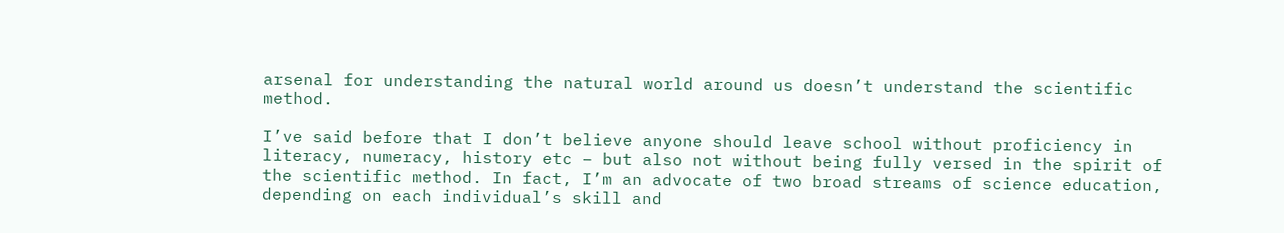arsenal for understanding the natural world around us doesn’t understand the scientific method.

I’ve said before that I don’t believe anyone should leave school without proficiency in literacy, numeracy, history etc – but also not without being fully versed in the spirit of the scientific method. In fact, I’m an advocate of two broad streams of science education, depending on each individual’s skill and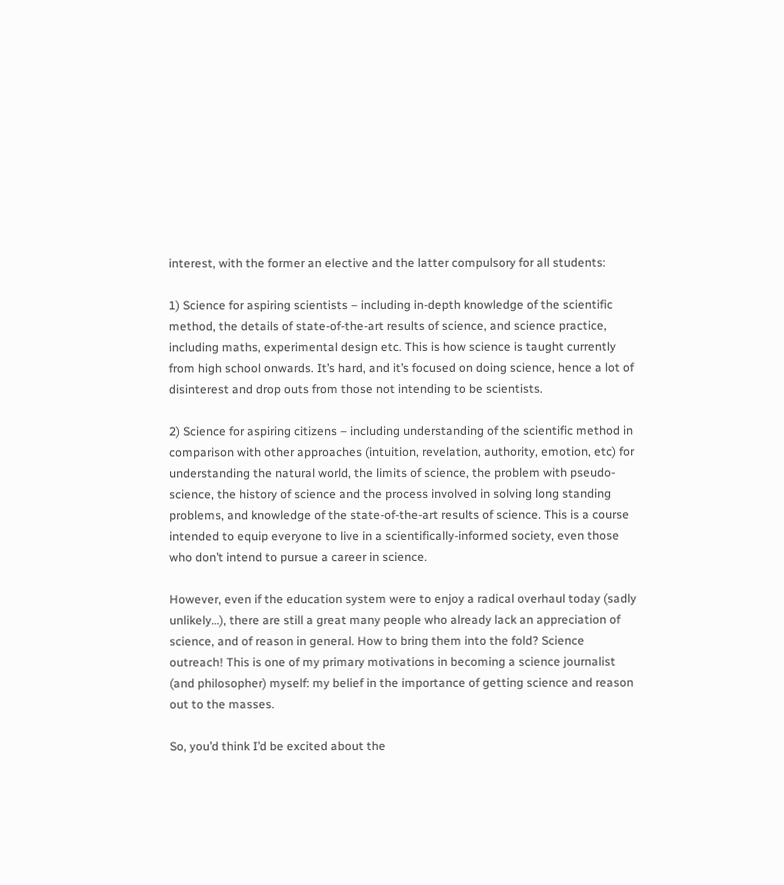interest, with the former an elective and the latter compulsory for all students:

1) Science for aspiring scientists – including in-depth knowledge of the scientific method, the details of state-of-the-art results of science, and science practice, including maths, experimental design etc. This is how science is taught currently from high school onwards. It’s hard, and it’s focused on doing science, hence a lot of disinterest and drop outs from those not intending to be scientists.

2) Science for aspiring citizens – including understanding of the scientific method in comparison with other approaches (intuition, revelation, authority, emotion, etc) for understanding the natural world, the limits of science, the problem with pseudo-science, the history of science and the process involved in solving long standing problems, and knowledge of the state-of-the-art results of science. This is a course intended to equip everyone to live in a scientifically-informed society, even those who don’t intend to pursue a career in science.

However, even if the education system were to enjoy a radical overhaul today (sadly unlikely…), there are still a great many people who already lack an appreciation of science, and of reason in general. How to bring them into the fold? Science outreach! This is one of my primary motivations in becoming a science journalist (and philosopher) myself: my belief in the importance of getting science and reason out to the masses.

So, you’d think I’d be excited about the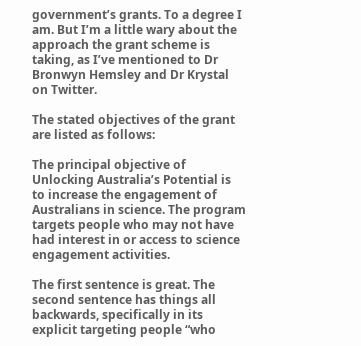government’s grants. To a degree I am. But I’m a little wary about the approach the grant scheme is taking, as I’ve mentioned to Dr Bronwyn Hemsley and Dr Krystal on Twitter.

The stated objectives of the grant are listed as follows:

The principal objective of Unlocking Australia’s Potential is to increase the engagement of Australians in science. The program targets people who may not have had interest in or access to science engagement activities.

The first sentence is great. The second sentence has things all backwards, specifically in its explicit targeting people “who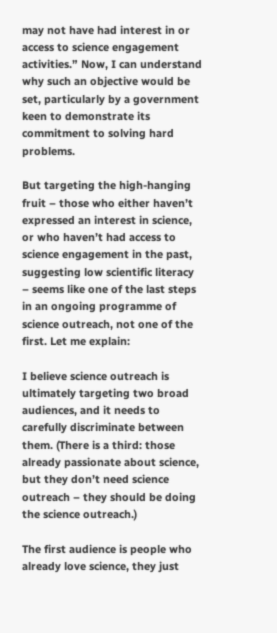may not have had interest in or access to science engagement activities.” Now, I can understand why such an objective would be set, particularly by a government keen to demonstrate its commitment to solving hard problems.

But targeting the high-hanging fruit – those who either haven’t expressed an interest in science, or who haven’t had access to science engagement in the past, suggesting low scientific literacy – seems like one of the last steps in an ongoing programme of science outreach, not one of the first. Let me explain:

I believe science outreach is ultimately targeting two broad audiences, and it needs to carefully discriminate between them. (There is a third: those already passionate about science, but they don’t need science outreach – they should be doing the science outreach.)

The first audience is people who already love science, they just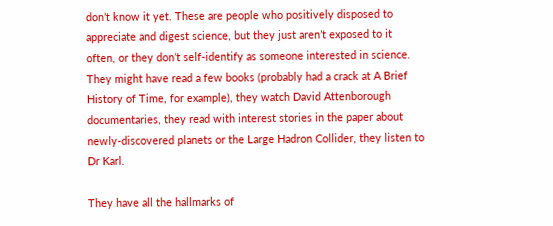don’t know it yet. These are people who positively disposed to appreciate and digest science, but they just aren’t exposed to it often, or they don’t self-identify as someone interested in science. They might have read a few books (probably had a crack at A Brief History of Time, for example), they watch David Attenborough documentaries, they read with interest stories in the paper about newly-discovered planets or the Large Hadron Collider, they listen to Dr Karl.

They have all the hallmarks of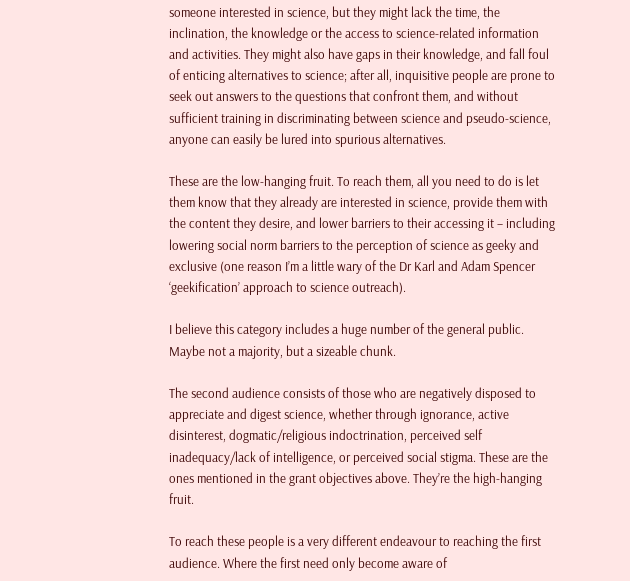someone interested in science, but they might lack the time, the inclination, the knowledge or the access to science-related information and activities. They might also have gaps in their knowledge, and fall foul of enticing alternatives to science; after all, inquisitive people are prone to seek out answers to the questions that confront them, and without sufficient training in discriminating between science and pseudo-science, anyone can easily be lured into spurious alternatives.

These are the low-hanging fruit. To reach them, all you need to do is let them know that they already are interested in science, provide them with the content they desire, and lower barriers to their accessing it – including lowering social norm barriers to the perception of science as geeky and exclusive (one reason I’m a little wary of the Dr Karl and Adam Spencer ‘geekification’ approach to science outreach).

I believe this category includes a huge number of the general public. Maybe not a majority, but a sizeable chunk.

The second audience consists of those who are negatively disposed to appreciate and digest science, whether through ignorance, active disinterest, dogmatic/religious indoctrination, perceived self inadequacy/lack of intelligence, or perceived social stigma. These are the ones mentioned in the grant objectives above. They’re the high-hanging fruit.

To reach these people is a very different endeavour to reaching the first audience. Where the first need only become aware of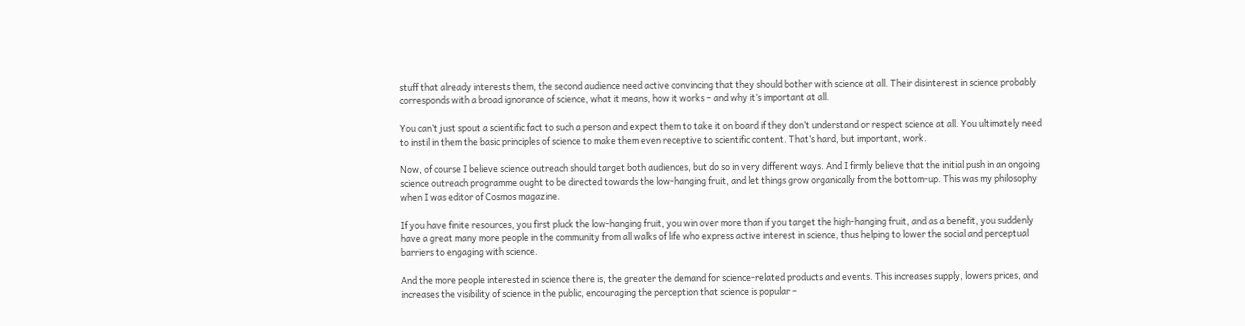stuff that already interests them, the second audience need active convincing that they should bother with science at all. Their disinterest in science probably corresponds with a broad ignorance of science, what it means, how it works – and why it’s important at all.

You can’t just spout a scientific fact to such a person and expect them to take it on board if they don’t understand or respect science at all. You ultimately need to instil in them the basic principles of science to make them even receptive to scientific content. That’s hard, but important, work.

Now, of course I believe science outreach should target both audiences, but do so in very different ways. And I firmly believe that the initial push in an ongoing science outreach programme ought to be directed towards the low-hanging fruit, and let things grow organically from the bottom-up. This was my philosophy when I was editor of Cosmos magazine.

If you have finite resources, you first pluck the low-hanging fruit, you win over more than if you target the high-hanging fruit, and as a benefit, you suddenly have a great many more people in the community from all walks of life who express active interest in science, thus helping to lower the social and perceptual barriers to engaging with science.

And the more people interested in science there is, the greater the demand for science-related products and events. This increases supply, lowers prices, and increases the visibility of science in the public, encouraging the perception that science is popular –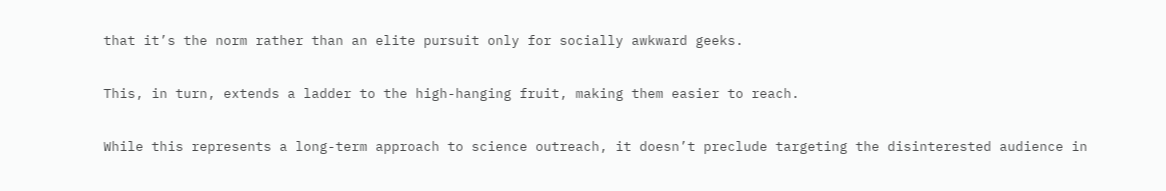that it’s the norm rather than an elite pursuit only for socially awkward geeks.

This, in turn, extends a ladder to the high-hanging fruit, making them easier to reach.

While this represents a long-term approach to science outreach, it doesn’t preclude targeting the disinterested audience in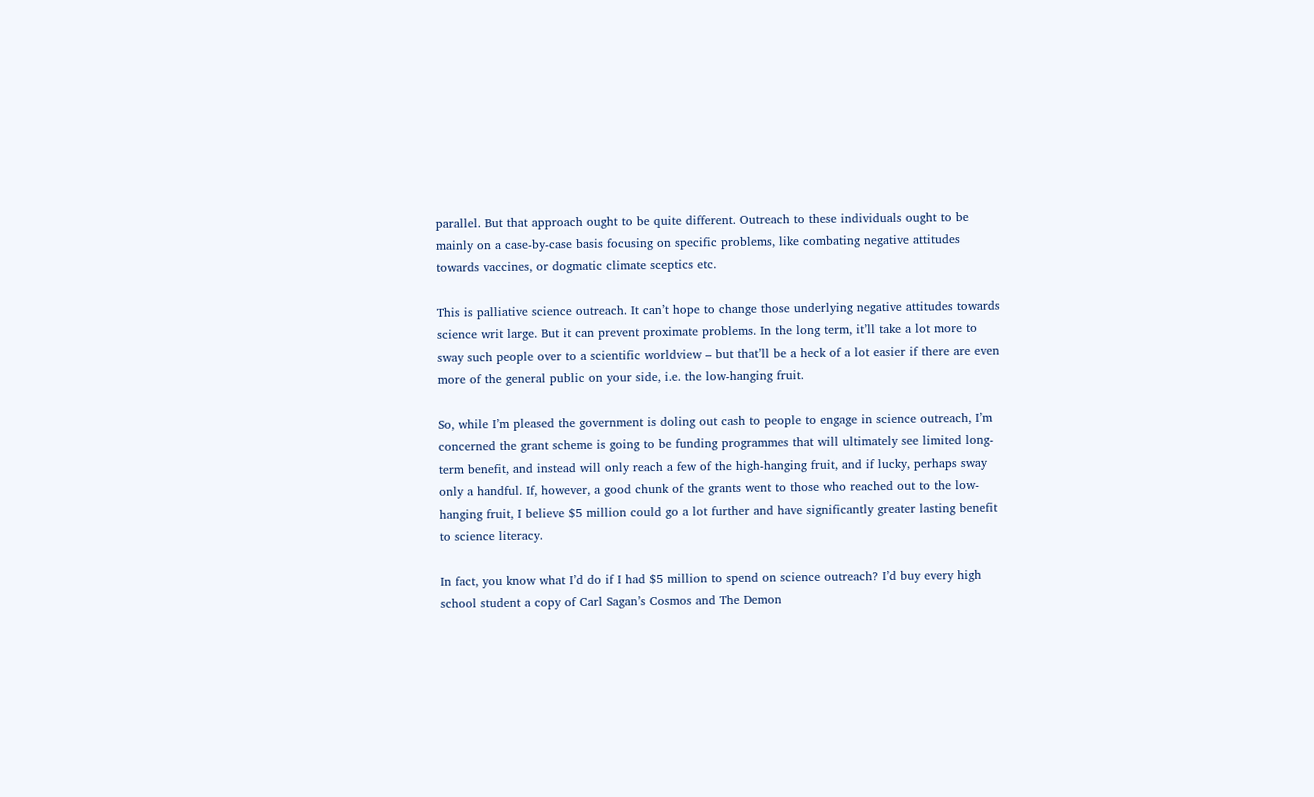parallel. But that approach ought to be quite different. Outreach to these individuals ought to be mainly on a case-by-case basis focusing on specific problems, like combating negative attitudes towards vaccines, or dogmatic climate sceptics etc.

This is palliative science outreach. It can’t hope to change those underlying negative attitudes towards science writ large. But it can prevent proximate problems. In the long term, it’ll take a lot more to sway such people over to a scientific worldview – but that’ll be a heck of a lot easier if there are even more of the general public on your side, i.e. the low-hanging fruit.

So, while I’m pleased the government is doling out cash to people to engage in science outreach, I’m concerned the grant scheme is going to be funding programmes that will ultimately see limited long-term benefit, and instead will only reach a few of the high-hanging fruit, and if lucky, perhaps sway only a handful. If, however, a good chunk of the grants went to those who reached out to the low-hanging fruit, I believe $5 million could go a lot further and have significantly greater lasting benefit to science literacy.

In fact, you know what I’d do if I had $5 million to spend on science outreach? I’d buy every high school student a copy of Carl Sagan’s Cosmos and The Demon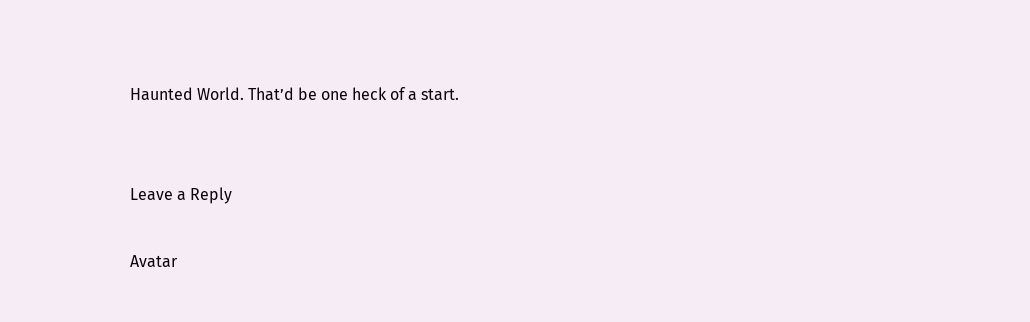Haunted World. That’d be one heck of a start.


Leave a Reply

Avatar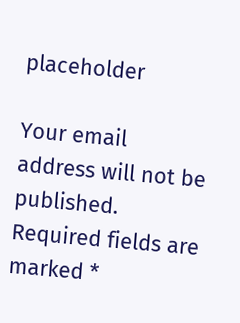placeholder

Your email address will not be published. Required fields are marked *